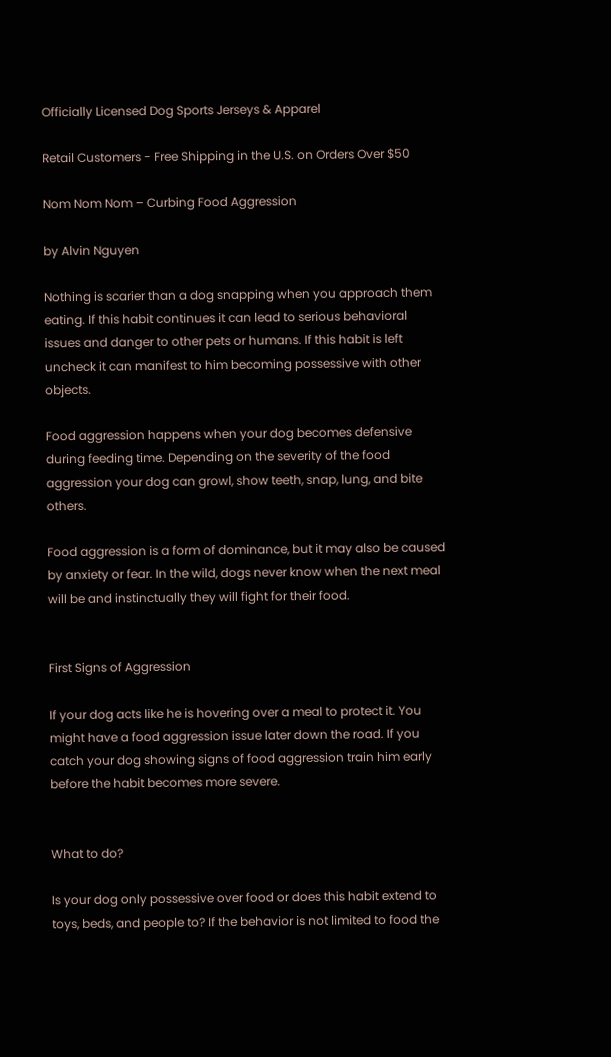Officially Licensed Dog Sports Jerseys & Apparel

Retail Customers - Free Shipping in the U.S. on Orders Over $50

Nom Nom Nom – Curbing Food Aggression

by Alvin Nguyen

Nothing is scarier than a dog snapping when you approach them eating. If this habit continues it can lead to serious behavioral issues and danger to other pets or humans. If this habit is left uncheck it can manifest to him becoming possessive with other objects.

Food aggression happens when your dog becomes defensive during feeding time. Depending on the severity of the food aggression your dog can growl, show teeth, snap, lung, and bite others.

Food aggression is a form of dominance, but it may also be caused by anxiety or fear. In the wild, dogs never know when the next meal will be and instinctually they will fight for their food.


First Signs of Aggression

If your dog acts like he is hovering over a meal to protect it. You might have a food aggression issue later down the road. If you catch your dog showing signs of food aggression train him early before the habit becomes more severe.


What to do?

Is your dog only possessive over food or does this habit extend to toys, beds, and people to? If the behavior is not limited to food the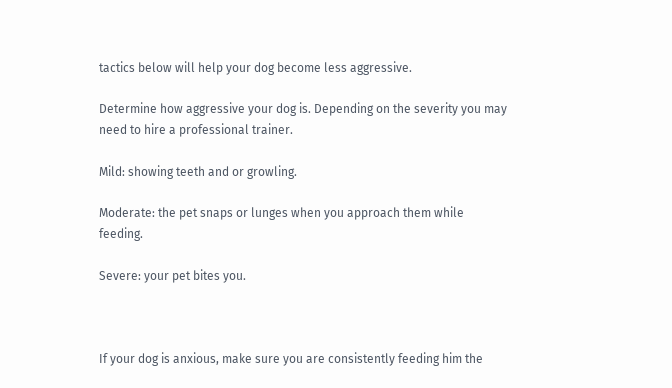tactics below will help your dog become less aggressive.

Determine how aggressive your dog is. Depending on the severity you may need to hire a professional trainer.

Mild: showing teeth and or growling.

Moderate: the pet snaps or lunges when you approach them while feeding.

Severe: your pet bites you.



If your dog is anxious, make sure you are consistently feeding him the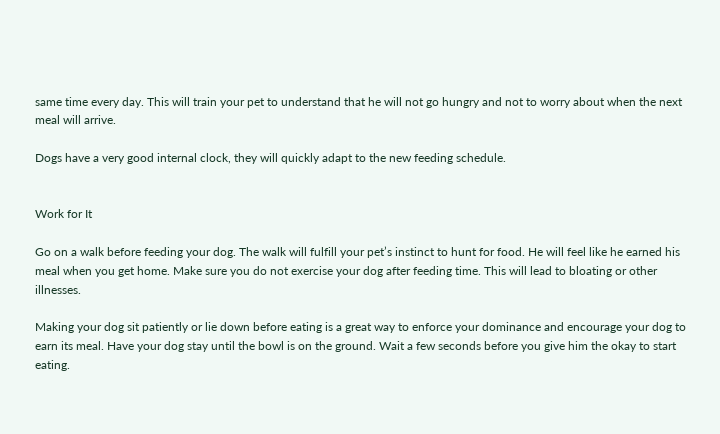same time every day. This will train your pet to understand that he will not go hungry and not to worry about when the next meal will arrive.

Dogs have a very good internal clock, they will quickly adapt to the new feeding schedule.


Work for It

Go on a walk before feeding your dog. The walk will fulfill your pet’s instinct to hunt for food. He will feel like he earned his meal when you get home. Make sure you do not exercise your dog after feeding time. This will lead to bloating or other illnesses.

Making your dog sit patiently or lie down before eating is a great way to enforce your dominance and encourage your dog to earn its meal. Have your dog stay until the bowl is on the ground. Wait a few seconds before you give him the okay to start eating.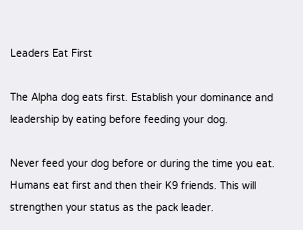Leaders Eat First

The Alpha dog eats first. Establish your dominance and leadership by eating before feeding your dog.

Never feed your dog before or during the time you eat. Humans eat first and then their K9 friends. This will strengthen your status as the pack leader.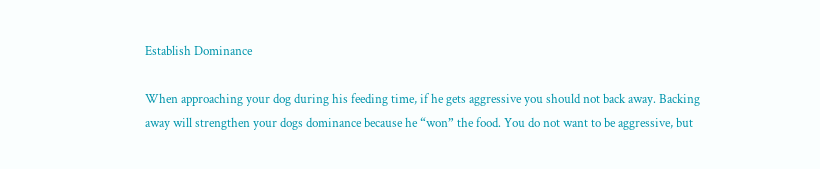Establish Dominance

When approaching your dog during his feeding time, if he gets aggressive you should not back away. Backing away will strengthen your dogs dominance because he “won” the food. You do not want to be aggressive, but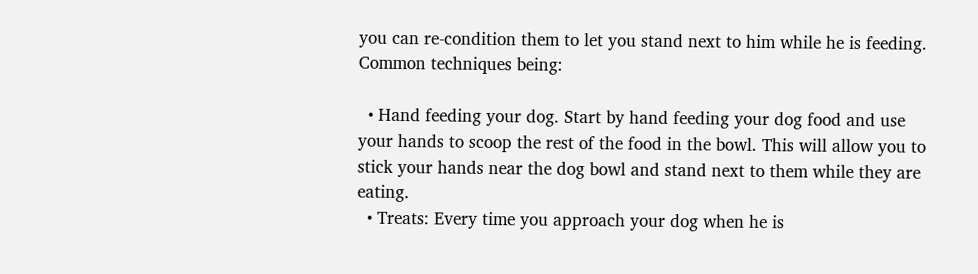you can re-condition them to let you stand next to him while he is feeding. Common techniques being:

  • Hand feeding your dog. Start by hand feeding your dog food and use your hands to scoop the rest of the food in the bowl. This will allow you to stick your hands near the dog bowl and stand next to them while they are eating.
  • Treats: Every time you approach your dog when he is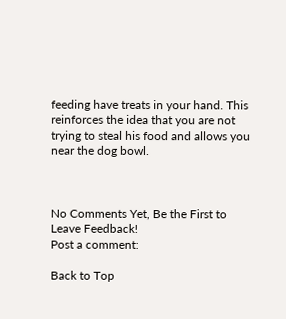feeding have treats in your hand. This reinforces the idea that you are not trying to steal his food and allows you near the dog bowl.



No Comments Yet, Be the First to Leave Feedback!
Post a comment:

Back to Top